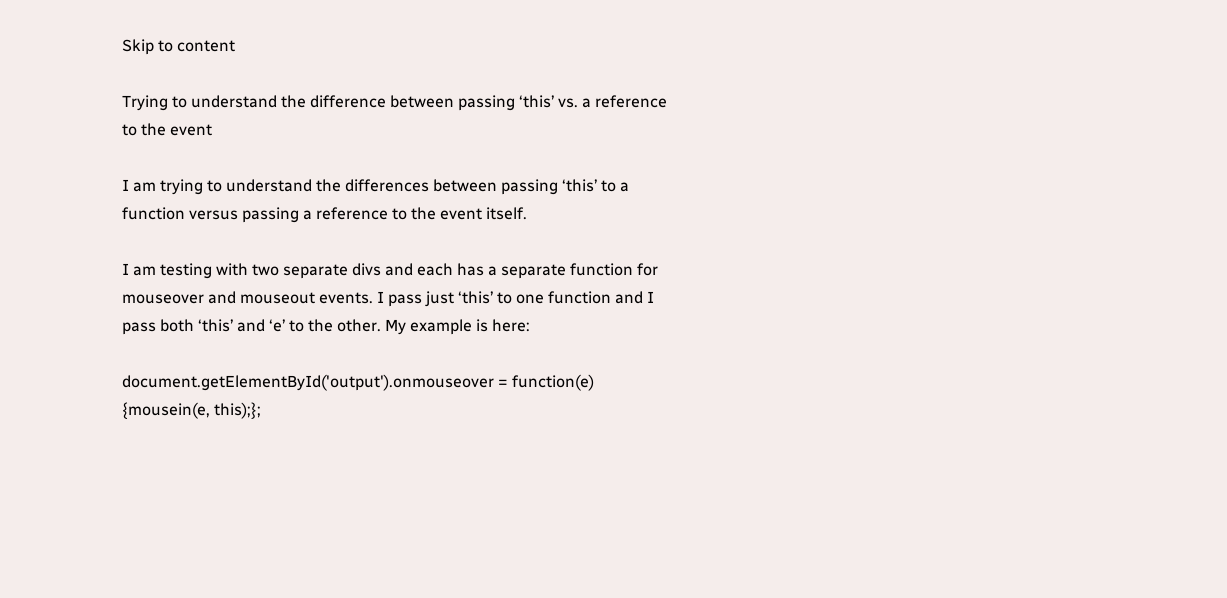Skip to content

Trying to understand the difference between passing ‘this’ vs. a reference to the event

I am trying to understand the differences between passing ‘this’ to a function versus passing a reference to the event itself.

I am testing with two separate divs and each has a separate function for mouseover and mouseout events. I pass just ‘this’ to one function and I pass both ‘this’ and ‘e’ to the other. My example is here:

document.getElementById('output').onmouseover = function(e) {mousein(e, this);};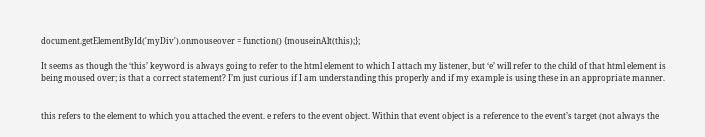document.getElementById('myDiv').onmouseover = function() {mouseinAlt(this);};

It seems as though the ‘this’ keyword is always going to refer to the html element to which I attach my listener, but ‘e’ will refer to the child of that html element is being moused over; is that a correct statement? I’m just curious if I am understanding this properly and if my example is using these in an appropriate manner.


this refers to the element to which you attached the event. e refers to the event object. Within that event object is a reference to the event’s target (not always the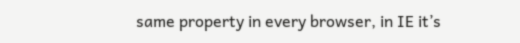same property in every browser, in IE it’s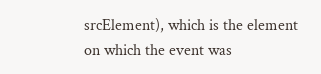srcElement), which is the element on which the event was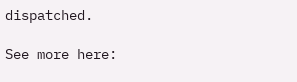dispatched.

See more here: